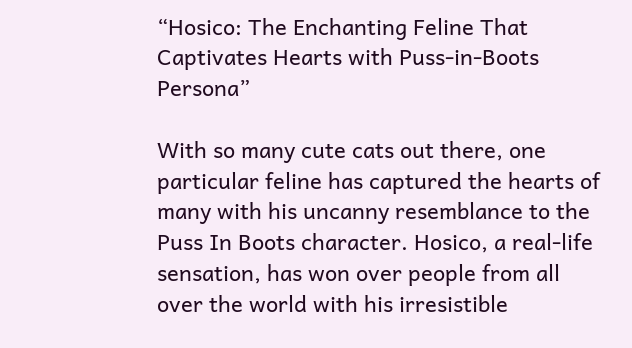“Hosico: The Enchanting Feline That Captivates Hearts with Puss-in-Boots Persona”

With so many cute cats out there, one particular feline has captured the hearts of many with his uncanny resemblance to the Puss In Boots character. Hosico, a real-life sensation, has won over people from all over the world with his irresistible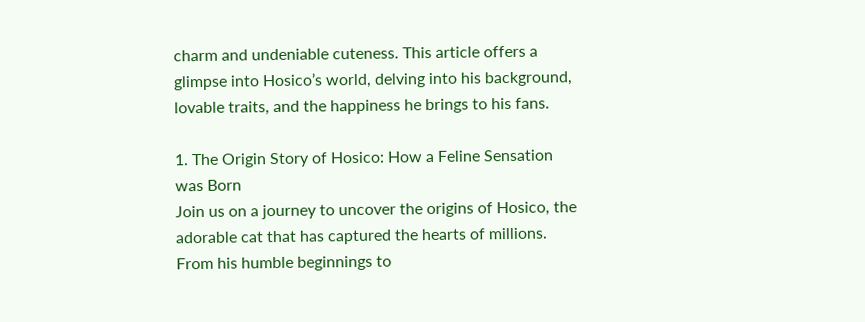charm and undeniable cuteness. This article offers a glimpse into Hosico’s world, delving into his background, lovable traits, and the happiness he brings to his fans.

1. The Origin Story of Hosico: How a Feline Sensation was Born
Join us on a journey to uncover the origins of Hosico, the adorable cat that has captured the hearts of millions. From his humble beginnings to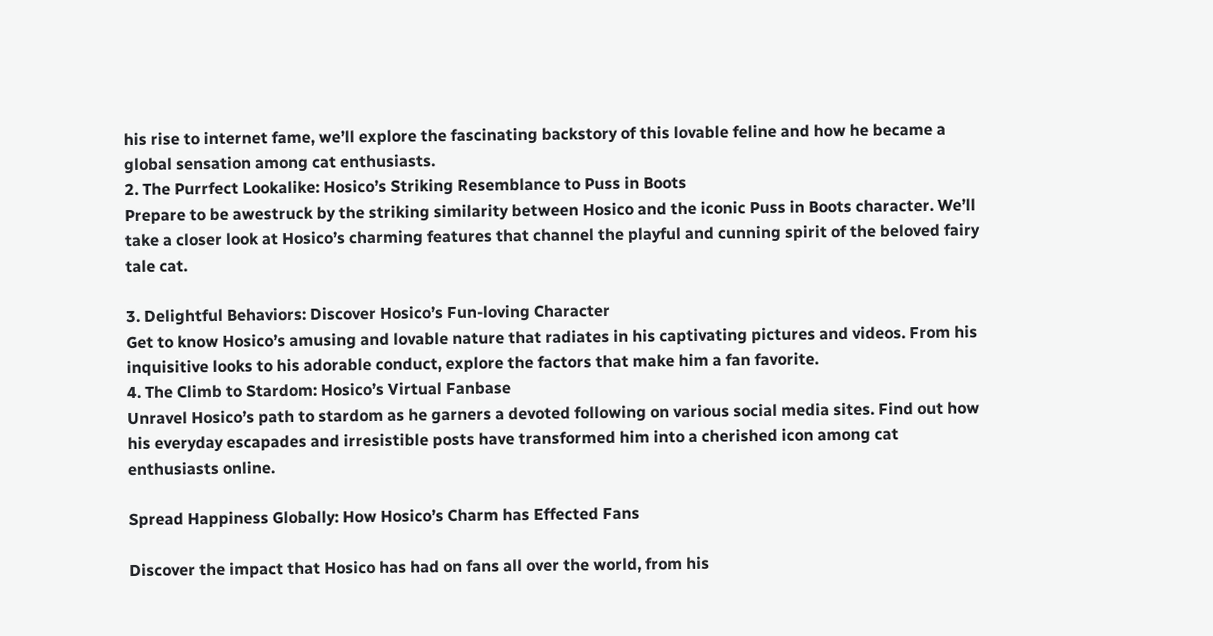his rise to internet fame, we’ll explore the fascinating backstory of this lovable feline and how he became a global sensation among cat enthusiasts.
2. The Purrfect Lookalike: Hosico’s Striking Resemblance to Puss in Boots
Prepare to be awestruck by the striking similarity between Hosico and the iconic Puss in Boots character. We’ll take a closer look at Hosico’s charming features that channel the playful and cunning spirit of the beloved fairy tale cat.

3. Delightful Behaviors: Discover Hosico’s Fun-loving Character
Get to know Hosico’s amusing and lovable nature that radiates in his captivating pictures and videos. From his inquisitive looks to his adorable conduct, explore the factors that make him a fan favorite.
4. The Climb to Stardom: Hosico’s Virtual Fanbase
Unravel Hosico’s path to stardom as he garners a devoted following on various social media sites. Find out how his everyday escapades and irresistible posts have transformed him into a cherished icon among cat enthusiasts online.

Spread Happiness Globally: How Hosico’s Charm has Effected Fans

Discover the impact that Hosico has had on fans all over the world, from his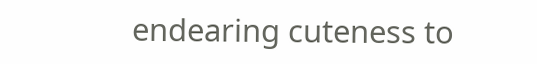endearing cuteness to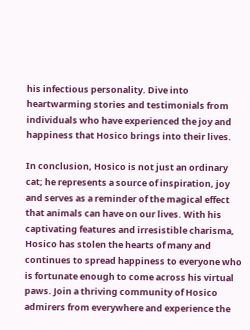his infectious personality. Dive into heartwarming stories and testimonials from individuals who have experienced the joy and happiness that Hosico brings into their lives.

In conclusion, Hosico is not just an ordinary cat; he represents a source of inspiration, joy and serves as a reminder of the magical effect that animals can have on our lives. With his captivating features and irresistible charisma, Hosico has stolen the hearts of many and continues to spread happiness to everyone who is fortunate enough to come across his virtual paws. Join a thriving community of Hosico admirers from everywhere and experience the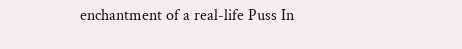enchantment of a real-life Puss In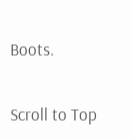Boots.

Scroll to Top